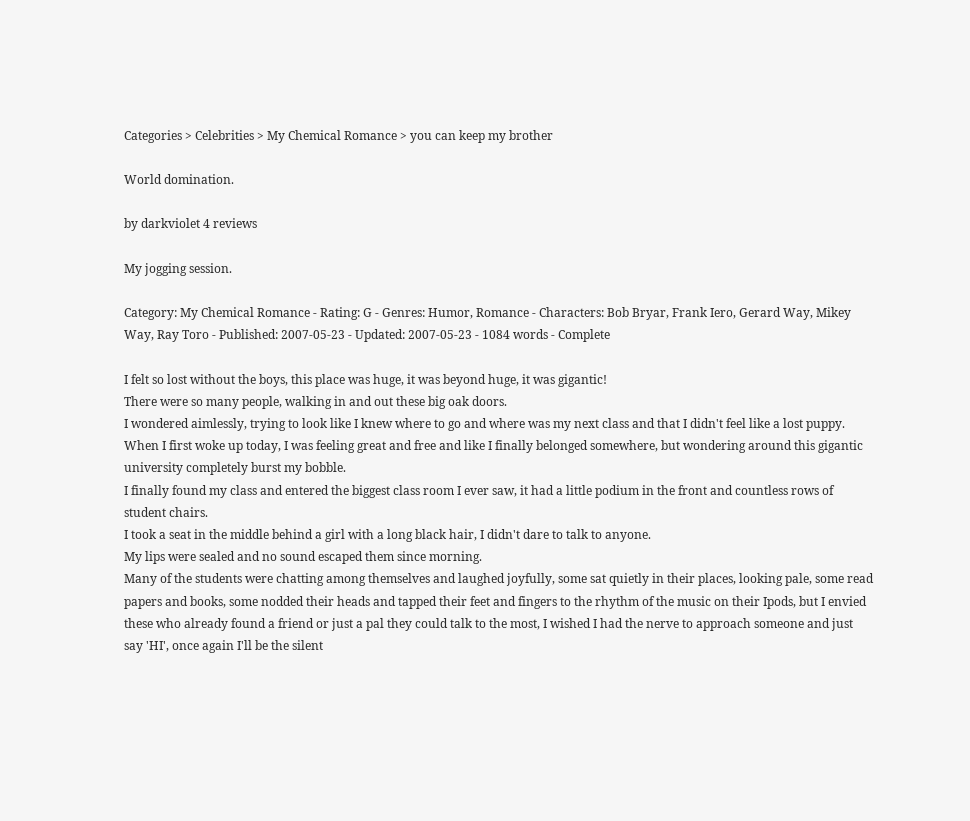Categories > Celebrities > My Chemical Romance > you can keep my brother

World domination.

by darkviolet 4 reviews

My jogging session.

Category: My Chemical Romance - Rating: G - Genres: Humor, Romance - Characters: Bob Bryar, Frank Iero, Gerard Way, Mikey Way, Ray Toro - Published: 2007-05-23 - Updated: 2007-05-23 - 1084 words - Complete

I felt so lost without the boys, this place was huge, it was beyond huge, it was gigantic!
There were so many people, walking in and out these big oak doors.
I wondered aimlessly, trying to look like I knew where to go and where was my next class and that I didn't feel like a lost puppy.
When I first woke up today, I was feeling great and free and like I finally belonged somewhere, but wondering around this gigantic university completely burst my bobble.
I finally found my class and entered the biggest class room I ever saw, it had a little podium in the front and countless rows of student chairs.
I took a seat in the middle behind a girl with a long black hair, I didn't dare to talk to anyone.
My lips were sealed and no sound escaped them since morning.
Many of the students were chatting among themselves and laughed joyfully, some sat quietly in their places, looking pale, some read papers and books, some nodded their heads and tapped their feet and fingers to the rhythm of the music on their Ipods, but I envied these who already found a friend or just a pal they could talk to the most, I wished I had the nerve to approach someone and just say 'HI', once again I'll be the silent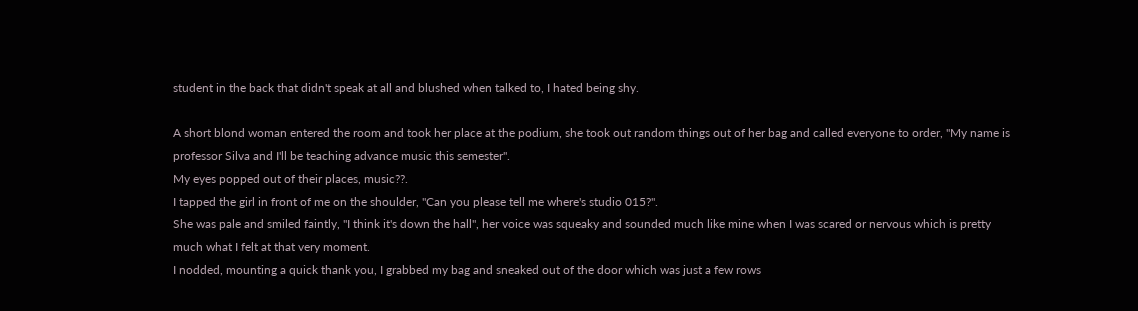student in the back that didn't speak at all and blushed when talked to, I hated being shy.

A short blond woman entered the room and took her place at the podium, she took out random things out of her bag and called everyone to order, "My name is professor Silva and I'll be teaching advance music this semester".
My eyes popped out of their places, music??.
I tapped the girl in front of me on the shoulder, "Can you please tell me where's studio 015?".
She was pale and smiled faintly, "I think it's down the hall", her voice was squeaky and sounded much like mine when I was scared or nervous which is pretty much what I felt at that very moment.
I nodded, mounting a quick thank you, I grabbed my bag and sneaked out of the door which was just a few rows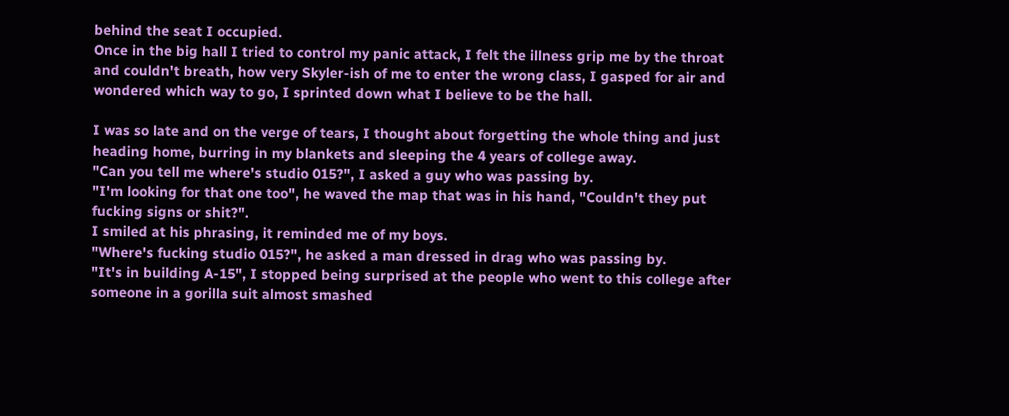behind the seat I occupied.
Once in the big hall I tried to control my panic attack, I felt the illness grip me by the throat and couldn't breath, how very Skyler-ish of me to enter the wrong class, I gasped for air and wondered which way to go, I sprinted down what I believe to be the hall.

I was so late and on the verge of tears, I thought about forgetting the whole thing and just heading home, burring in my blankets and sleeping the 4 years of college away.
"Can you tell me where's studio 015?", I asked a guy who was passing by.
"I'm looking for that one too", he waved the map that was in his hand, "Couldn't they put fucking signs or shit?".
I smiled at his phrasing, it reminded me of my boys.
"Where's fucking studio 015?", he asked a man dressed in drag who was passing by.
"It's in building A-15", I stopped being surprised at the people who went to this college after someone in a gorilla suit almost smashed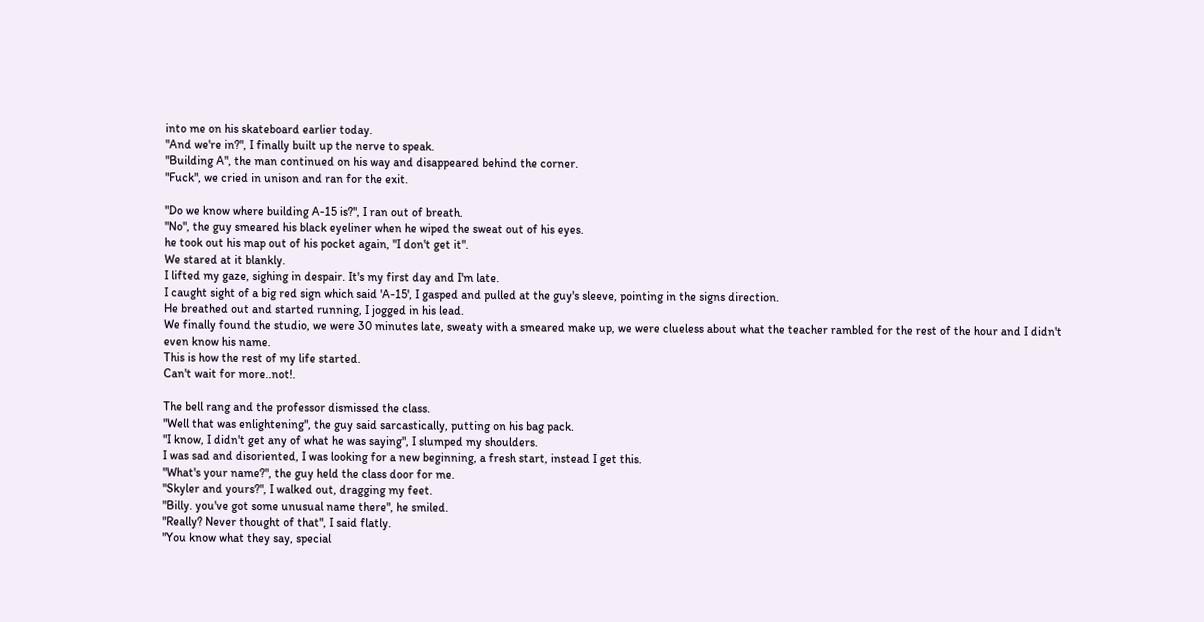into me on his skateboard earlier today.
"And we're in?", I finally built up the nerve to speak.
"Building A", the man continued on his way and disappeared behind the corner.
"Fuck", we cried in unison and ran for the exit.

"Do we know where building A-15 is?", I ran out of breath.
"No", the guy smeared his black eyeliner when he wiped the sweat out of his eyes.
he took out his map out of his pocket again, "I don't get it".
We stared at it blankly.
I lifted my gaze, sighing in despair. It's my first day and I'm late.
I caught sight of a big red sign which said 'A-15', I gasped and pulled at the guy's sleeve, pointing in the signs direction.
He breathed out and started running, I jogged in his lead.
We finally found the studio, we were 30 minutes late, sweaty with a smeared make up, we were clueless about what the teacher rambled for the rest of the hour and I didn't even know his name.
This is how the rest of my life started.
Can't wait for more..not!.

The bell rang and the professor dismissed the class.
"Well that was enlightening", the guy said sarcastically, putting on his bag pack.
"I know, I didn't get any of what he was saying", I slumped my shoulders.
I was sad and disoriented, I was looking for a new beginning, a fresh start, instead I get this.
"What's your name?", the guy held the class door for me.
"Skyler and yours?", I walked out, dragging my feet.
"Billy. you've got some unusual name there", he smiled.
"Really? Never thought of that", I said flatly.
"You know what they say, special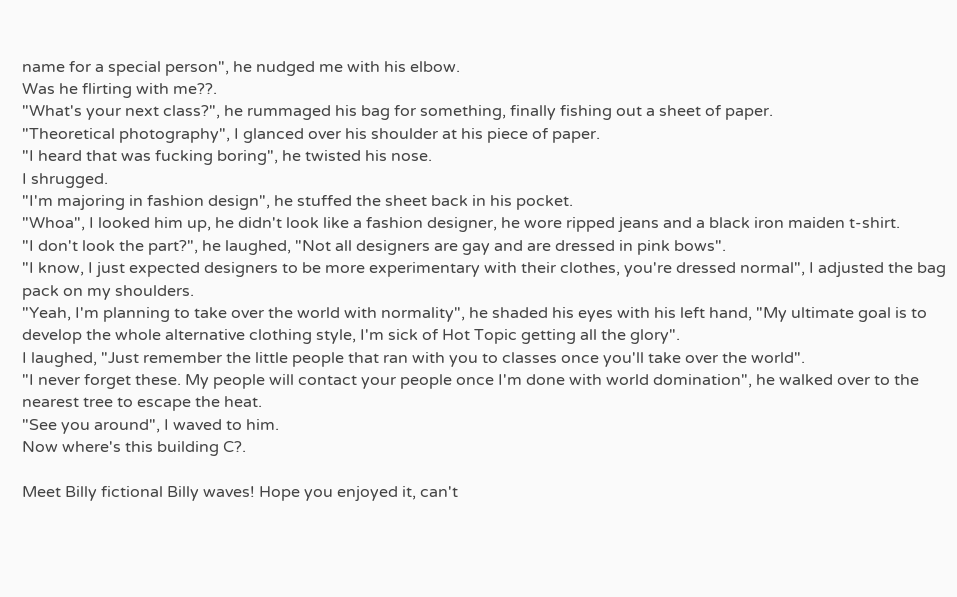name for a special person", he nudged me with his elbow.
Was he flirting with me??.
"What's your next class?", he rummaged his bag for something, finally fishing out a sheet of paper.
"Theoretical photography", I glanced over his shoulder at his piece of paper.
"I heard that was fucking boring", he twisted his nose.
I shrugged.
"I'm majoring in fashion design", he stuffed the sheet back in his pocket.
"Whoa", I looked him up, he didn't look like a fashion designer, he wore ripped jeans and a black iron maiden t-shirt.
"I don't look the part?", he laughed, "Not all designers are gay and are dressed in pink bows".
"I know, I just expected designers to be more experimentary with their clothes, you're dressed normal", I adjusted the bag pack on my shoulders.
"Yeah, I'm planning to take over the world with normality", he shaded his eyes with his left hand, "My ultimate goal is to develop the whole alternative clothing style, I'm sick of Hot Topic getting all the glory".
I laughed, "Just remember the little people that ran with you to classes once you'll take over the world".
"I never forget these. My people will contact your people once I'm done with world domination", he walked over to the nearest tree to escape the heat.
"See you around", I waved to him.
Now where's this building C?.

Meet Billy fictional Billy waves! Hope you enjoyed it, can't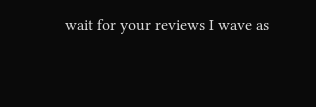wait for your reviews I wave as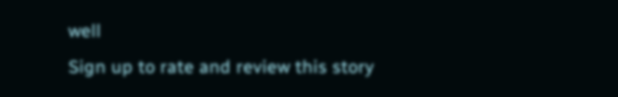well
Sign up to rate and review this story